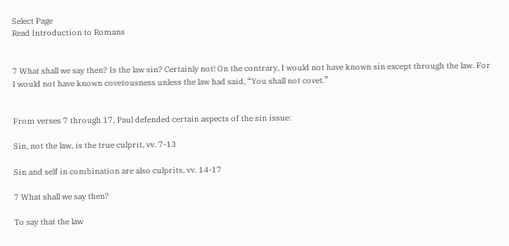Select Page
Read Introduction to Romans


7 What shall we say then? Is the law sin? Certainly not! On the contrary, I would not have known sin except through the law. For I would not have known covetousness unless the law had said, “You shall not covet.”


From verses 7 through 17, Paul defended certain aspects of the sin issue:

Sin, not the law, is the true culprit, vv. 7-13

Sin and self in combination are also culprits, vv. 14-17

7 What shall we say then?

To say that the law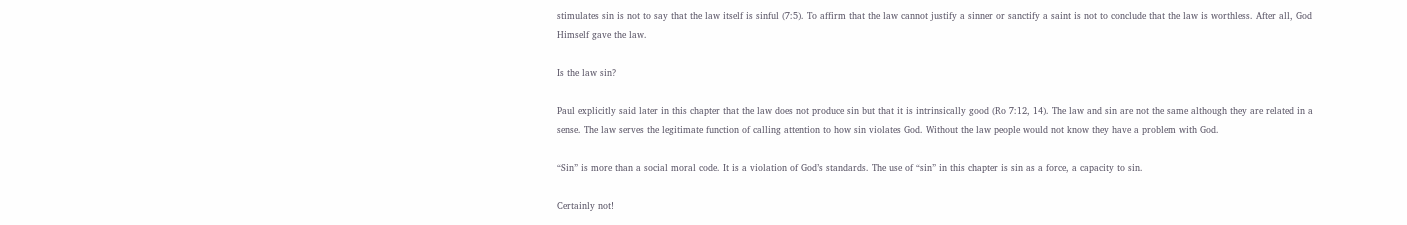stimulates sin is not to say that the law itself is sinful (7:5). To affirm that the law cannot justify a sinner or sanctify a saint is not to conclude that the law is worthless. After all, God Himself gave the law.

Is the law sin?

Paul explicitly said later in this chapter that the law does not produce sin but that it is intrinsically good (Ro 7:12, 14). The law and sin are not the same although they are related in a sense. The law serves the legitimate function of calling attention to how sin violates God. Without the law people would not know they have a problem with God.

“Sin” is more than a social moral code. It is a violation of God’s standards. The use of “sin” in this chapter is sin as a force, a capacity to sin.

Certainly not!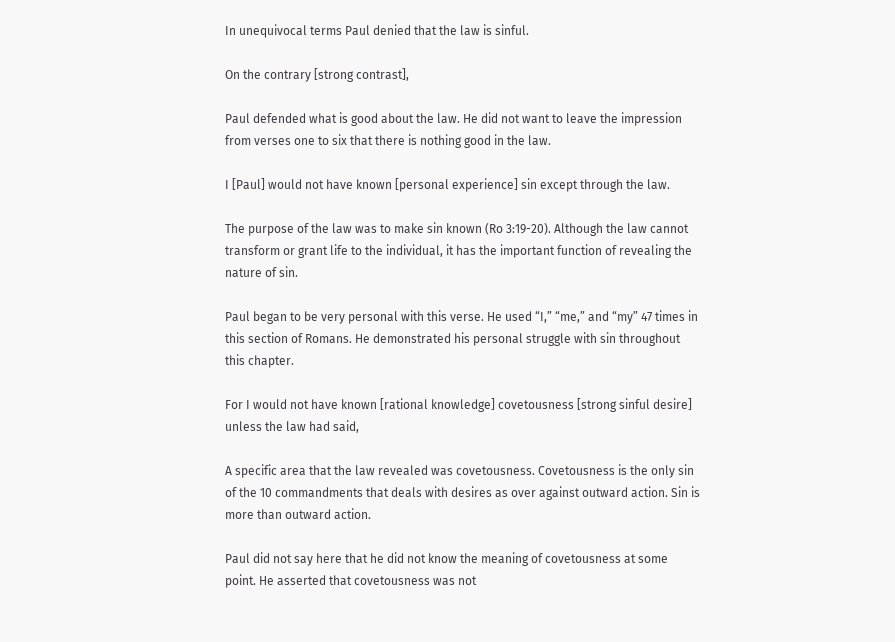In unequivocal terms Paul denied that the law is sinful.

On the contrary [strong contrast],

Paul defended what is good about the law. He did not want to leave the impression from verses one to six that there is nothing good in the law.

I [Paul] would not have known [personal experience] sin except through the law.

The purpose of the law was to make sin known (Ro 3:19-20). Although the law cannot transform or grant life to the individual, it has the important function of revealing the nature of sin.

Paul began to be very personal with this verse. He used “I,” “me,” and “my” 47 times in this section of Romans. He demonstrated his personal struggle with sin throughout this chapter.

For I would not have known [rational knowledge] covetousness [strong sinful desire] unless the law had said,

A specific area that the law revealed was covetousness. Covetousness is the only sin of the 10 commandments that deals with desires as over against outward action. Sin is more than outward action.

Paul did not say here that he did not know the meaning of covetousness at some point. He asserted that covetousness was not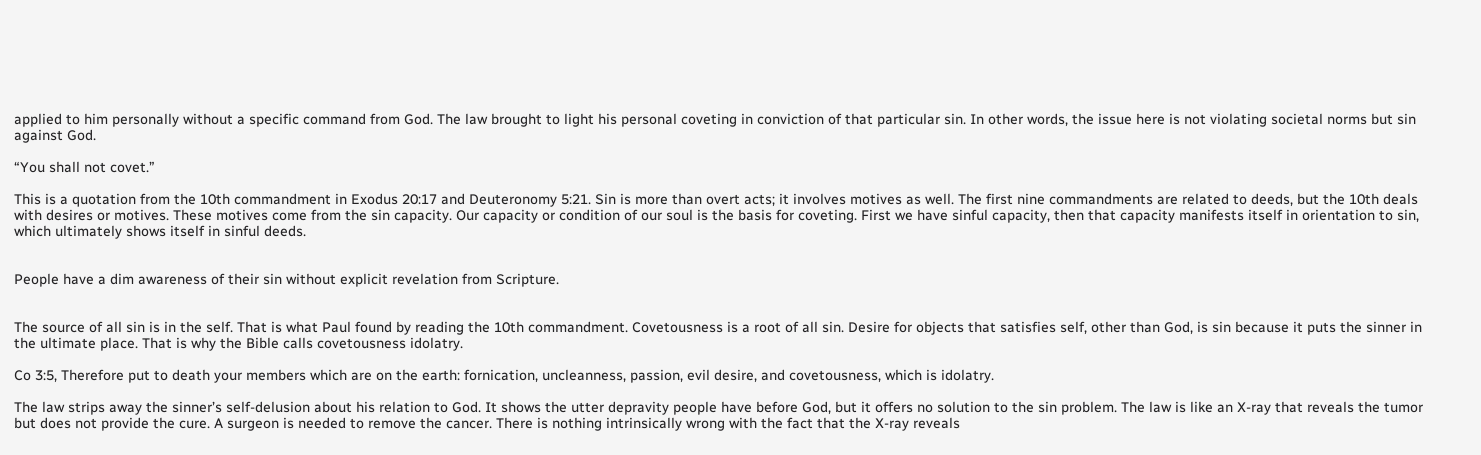applied to him personally without a specific command from God. The law brought to light his personal coveting in conviction of that particular sin. In other words, the issue here is not violating societal norms but sin against God.

“You shall not covet.”

This is a quotation from the 10th commandment in Exodus 20:17 and Deuteronomy 5:21. Sin is more than overt acts; it involves motives as well. The first nine commandments are related to deeds, but the 10th deals with desires or motives. These motives come from the sin capacity. Our capacity or condition of our soul is the basis for coveting. First we have sinful capacity, then that capacity manifests itself in orientation to sin, which ultimately shows itself in sinful deeds.


People have a dim awareness of their sin without explicit revelation from Scripture.


The source of all sin is in the self. That is what Paul found by reading the 10th commandment. Covetousness is a root of all sin. Desire for objects that satisfies self, other than God, is sin because it puts the sinner in the ultimate place. That is why the Bible calls covetousness idolatry.

Co 3:5, Therefore put to death your members which are on the earth: fornication, uncleanness, passion, evil desire, and covetousness, which is idolatry.

The law strips away the sinner’s self-delusion about his relation to God. It shows the utter depravity people have before God, but it offers no solution to the sin problem. The law is like an X-ray that reveals the tumor but does not provide the cure. A surgeon is needed to remove the cancer. There is nothing intrinsically wrong with the fact that the X-ray reveals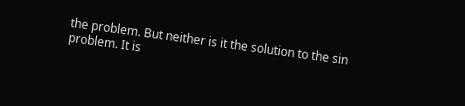the problem. But neither is it the solution to the sin problem. It is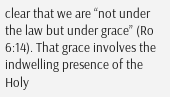clear that we are “not under the law but under grace” (Ro 6:14). That grace involves the indwelling presence of the Holy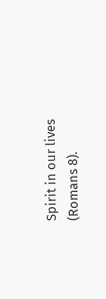Spirit in our lives (Romans 8).